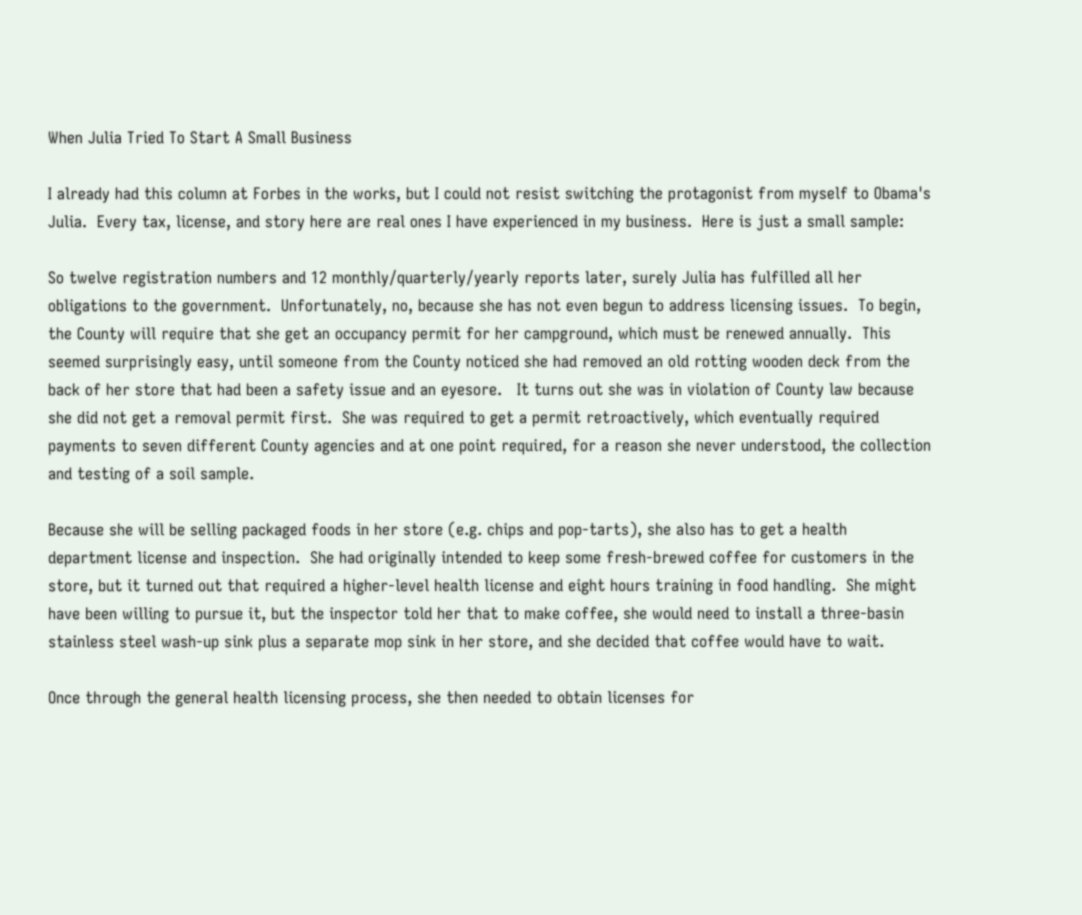When Julia Tried To Start A Small Business

I already had this column at Forbes in the works, but I could not resist switching the protagonist from myself to Obama's Julia.  Every tax, license, and story here are real ones I have experienced in my business.  Here is just a small sample:

So twelve registration numbers and 12 monthly/quarterly/yearly reports later, surely Julia has fulfilled all her obligations to the government.  Unfortunately, no, because she has not even begun to address licensing issues.  To begin, the County will require that she get an occupancy permit for her campground, which must be renewed annually.  This seemed surprisingly easy, until someone from the County noticed she had removed an old rotting wooden deck from the back of her store that had been a safety issue and an eyesore.   It turns out she was in violation of County law because she did not get a removal permit first.  She was required to get a permit retroactively, which eventually required payments to seven different County agencies and at one point required, for a reason she never understood, the collection and testing of a soil sample.

Because she will be selling packaged foods in her store (e.g. chips and pop-tarts), she also has to get a health department license and inspection.  She had originally intended to keep some fresh-brewed coffee for customers in the store, but it turned out that required a higher-level health license and eight hours training in food handling.  She might have been willing to pursue it, but the inspector told her that to make coffee, she would need to install a three-basin stainless steel wash-up sink plus a separate mop sink in her store, and she decided that coffee would have to wait.

Once through the general health licensing process, she then needed to obtain licenses for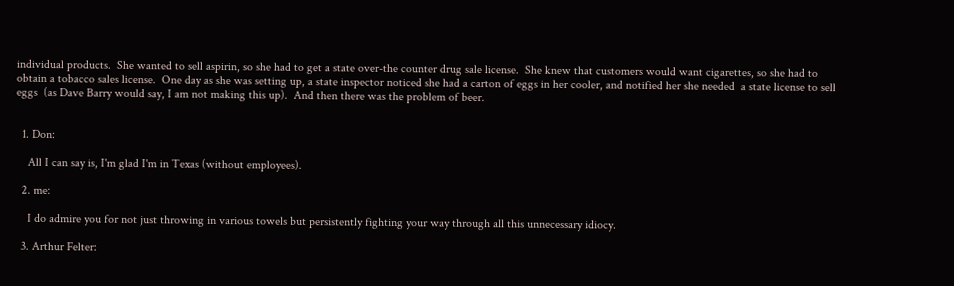individual products.  She wanted to sell aspirin, so she had to get a state over-the counter drug sale license.  She knew that customers would want cigarettes, so she had to obtain a tobacco sales license.  One day as she was setting up, a state inspector noticed she had a carton of eggs in her cooler, and notified her she needed  a state license to sell eggs  (as Dave Barry would say, I am not making this up).  And then there was the problem of beer.


  1. Don:

    All I can say is, I'm glad I'm in Texas (without employees).

  2. me:

    I do admire you for not just throwing in various towels but persistently fighting your way through all this unnecessary idiocy.

  3. Arthur Felter: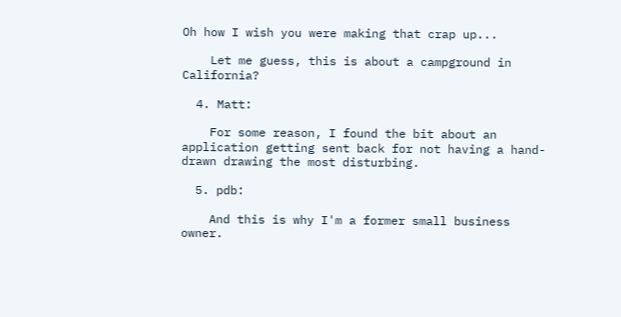Oh how I wish you were making that crap up...

    Let me guess, this is about a campground in California?

  4. Matt:

    For some reason, I found the bit about an application getting sent back for not having a hand-drawn drawing the most disturbing.

  5. pdb:

    And this is why I'm a former small business owner.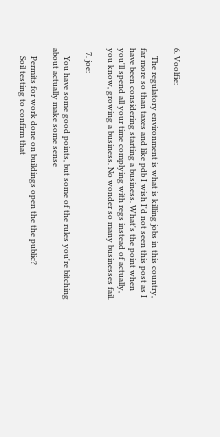6. Voolfie:

    The regulatory environment is what is killing jobs in this country, far more so than taxes and like pdb I wish I'd not seen this post as I have been considering starting a business. What's the point when you'll spend all your time complying with regs instead of actually, you know, growing a business. No wonder so many businesses fail.

  7. joe:

    You have some good points, but some of the rules you're bitching about actually make some sense

    Permits for work done on buildings open the the public?
    Soil testing to confirm that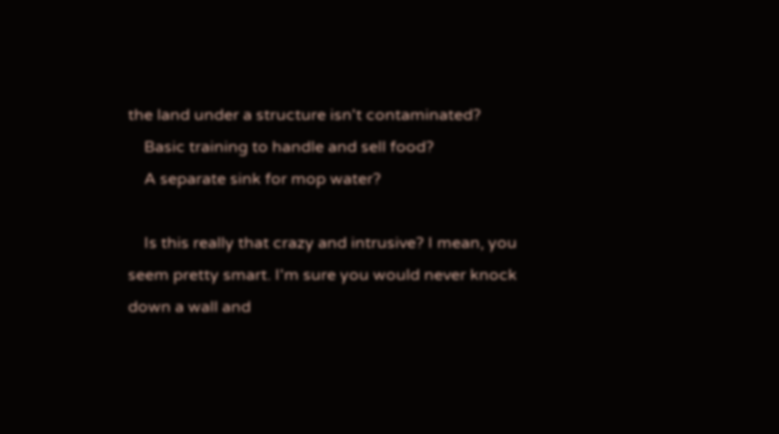the land under a structure isn't contaminated?
    Basic training to handle and sell food?
    A separate sink for mop water?

    Is this really that crazy and intrusive? I mean, you seem pretty smart. I'm sure you would never knock down a wall and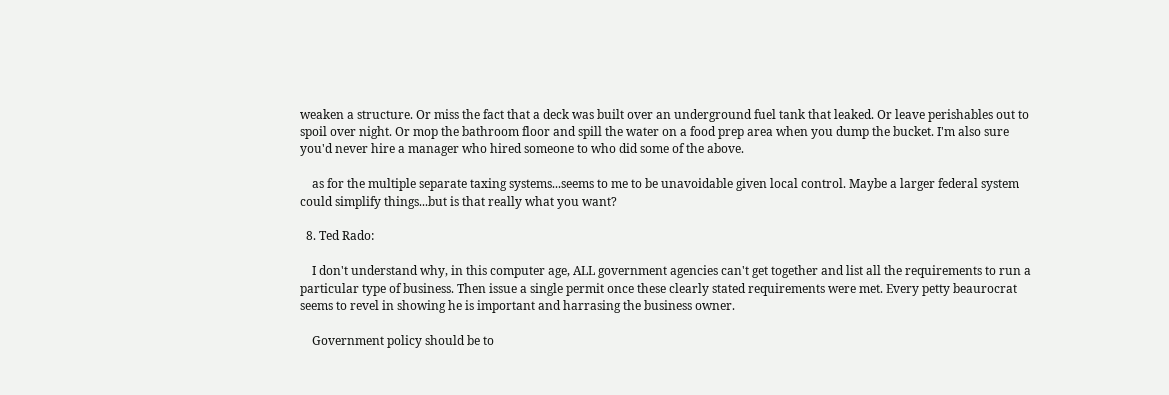weaken a structure. Or miss the fact that a deck was built over an underground fuel tank that leaked. Or leave perishables out to spoil over night. Or mop the bathroom floor and spill the water on a food prep area when you dump the bucket. I'm also sure you'd never hire a manager who hired someone to who did some of the above.

    as for the multiple separate taxing systems...seems to me to be unavoidable given local control. Maybe a larger federal system could simplify things...but is that really what you want?

  8. Ted Rado:

    I don't understand why, in this computer age, ALL government agencies can't get together and list all the requirements to run a particular type of business. Then issue a single permit once these clearly stated requirements were met. Every petty beaurocrat seems to revel in showing he is important and harrasing the business owner.

    Government policy should be to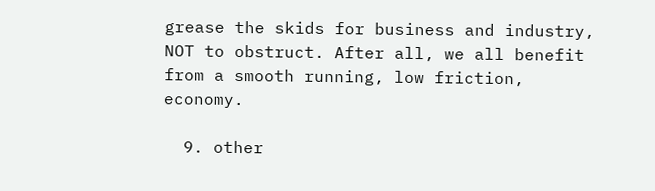grease the skids for business and industry, NOT to obstruct. After all, we all benefit from a smooth running, low friction, economy.

  9. other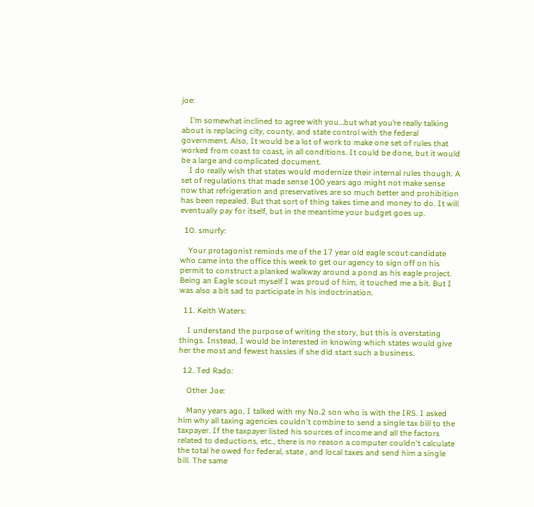joe:

    I’m somewhat inclined to agree with you…but what you’re really talking about is replacing city, county, and state control with the federal government. Also, It would be a lot of work to make one set of rules that worked from coast to coast, in all conditions. It could be done, but it would be a large and complicated document.
    I do really wish that states would modernize their internal rules though. A set of regulations that made sense 100 years ago might not make sense now that refrigeration and preservatives are so much better and prohibition has been repealed. But that sort of thing takes time and money to do. It will eventually pay for itself, but in the meantime your budget goes up.

  10. smurfy:

    Your protagonist reminds me of the 17 year old eagle scout candidate who came into the office this week to get our agency to sign off on his permit to construct a planked walkway around a pond as his eagle project. Being an Eagle scout myself I was proud of him, it touched me a bit. But I was also a bit sad to participate in his indoctrination.

  11. Keith Waters:

    I understand the purpose of writing the story, but this is overstating things. Instead, I would be interested in knowing which states would give her the most and fewest hassles if she did start such a business.

  12. Ted Rado:

    Other Joe:

    Many years ago, I talked with my No.2 son who is with the IRS. I asked him why all taxing agencies couldn't combine to send a single tax bill to the taxpayer. If the taxpayer listed his sources of income and all the factors related to deductions, etc., there is no reason a computer couldn't calculate the total he owed for federal, state , and local taxes and send him a single bill. The same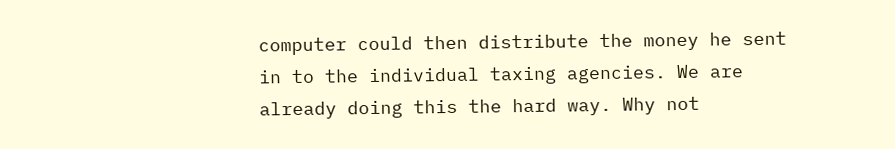computer could then distribute the money he sent in to the individual taxing agencies. We are already doing this the hard way. Why not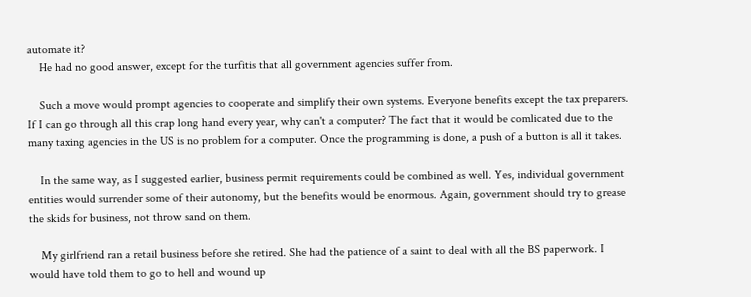automate it?
    He had no good answer, except for the turfitis that all government agencies suffer from.

    Such a move would prompt agencies to cooperate and simplify their own systems. Everyone benefits except the tax preparers. If I can go through all this crap long hand every year, why can't a computer? The fact that it would be comlicated due to the many taxing agencies in the US is no problem for a computer. Once the programming is done, a push of a button is all it takes.

    In the same way, as I suggested earlier, business permit requirements could be combined as well. Yes, individual government entities would surrender some of their autonomy, but the benefits would be enormous. Again, government should try to grease the skids for business, not throw sand on them.

    My girlfriend ran a retail business before she retired. She had the patience of a saint to deal with all the BS paperwork. I would have told them to go to hell and wound up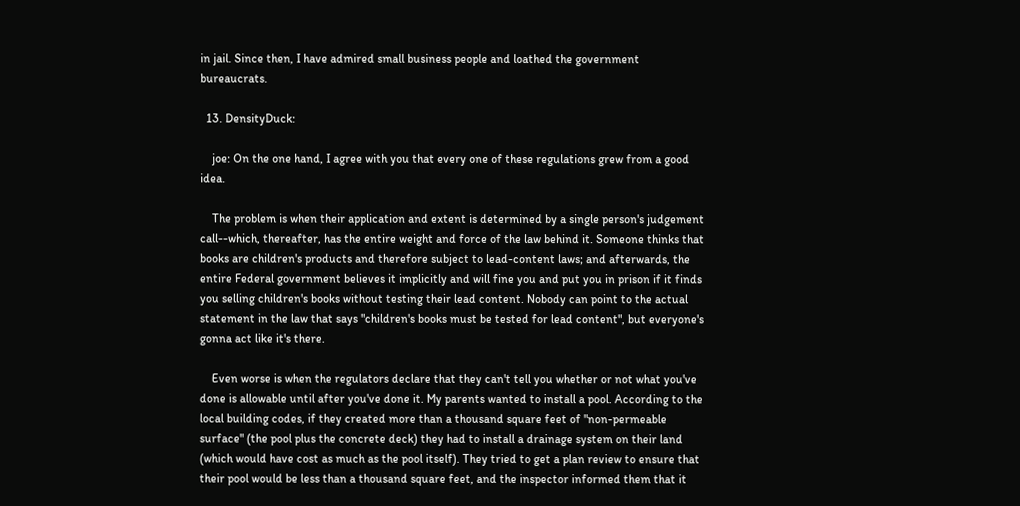in jail. Since then, I have admired small business people and loathed the government bureaucrats.

  13. DensityDuck:

    joe: On the one hand, I agree with you that every one of these regulations grew from a good idea.

    The problem is when their application and extent is determined by a single person's judgement call--which, thereafter, has the entire weight and force of the law behind it. Someone thinks that books are children's products and therefore subject to lead-content laws; and afterwards, the entire Federal government believes it implicitly and will fine you and put you in prison if it finds you selling children's books without testing their lead content. Nobody can point to the actual statement in the law that says "children's books must be tested for lead content", but everyone's gonna act like it's there.

    Even worse is when the regulators declare that they can't tell you whether or not what you've done is allowable until after you've done it. My parents wanted to install a pool. According to the local building codes, if they created more than a thousand square feet of "non-permeable surface" (the pool plus the concrete deck) they had to install a drainage system on their land (which would have cost as much as the pool itself). They tried to get a plan review to ensure that their pool would be less than a thousand square feet, and the inspector informed them that it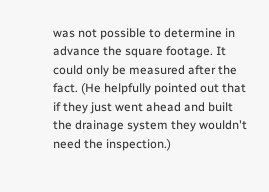was not possible to determine in advance the square footage. It could only be measured after the fact. (He helpfully pointed out that if they just went ahead and built the drainage system they wouldn't need the inspection.)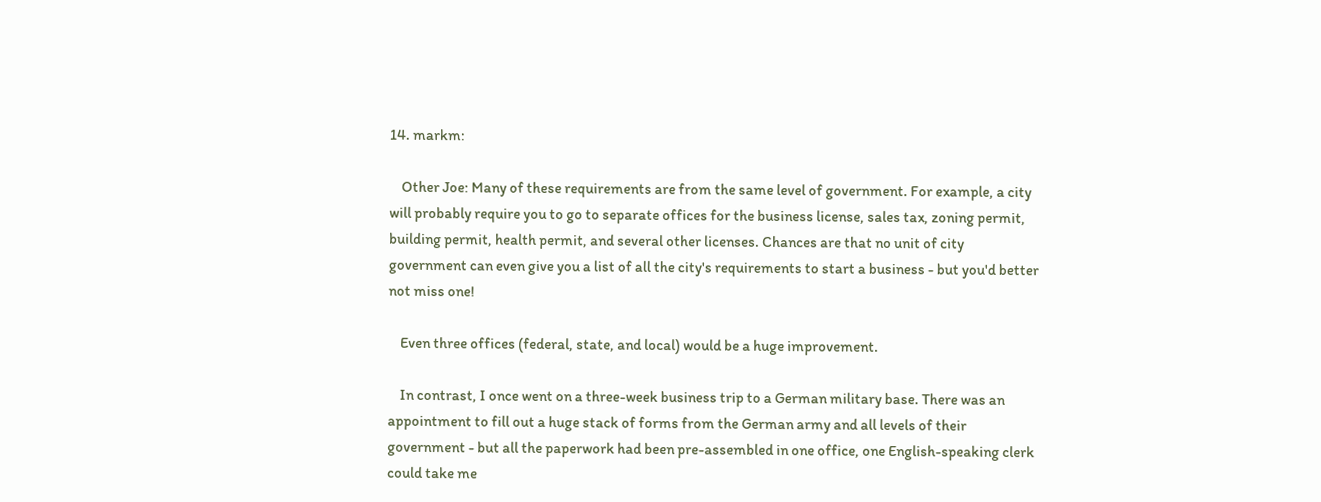14. markm:

    Other Joe: Many of these requirements are from the same level of government. For example, a city will probably require you to go to separate offices for the business license, sales tax, zoning permit, building permit, health permit, and several other licenses. Chances are that no unit of city government can even give you a list of all the city's requirements to start a business - but you'd better not miss one!

    Even three offices (federal, state, and local) would be a huge improvement.

    In contrast, I once went on a three-week business trip to a German military base. There was an appointment to fill out a huge stack of forms from the German army and all levels of their government - but all the paperwork had been pre-assembled in one office, one English-speaking clerk could take me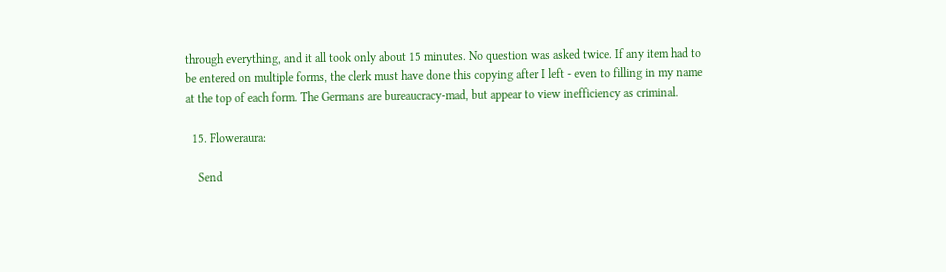through everything, and it all took only about 15 minutes. No question was asked twice. If any item had to be entered on multiple forms, the clerk must have done this copying after I left - even to filling in my name at the top of each form. The Germans are bureaucracy-mad, but appear to view inefficiency as criminal.

  15. Floweraura:

    Send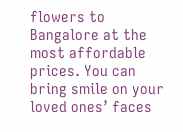flowers to Bangalore at the most affordable prices. You can bring smile on your loved ones’ faces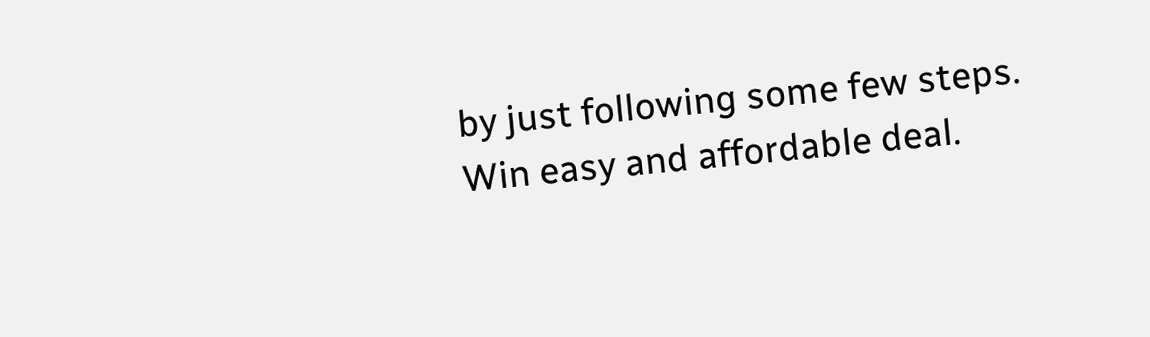by just following some few steps. Win easy and affordable deal.